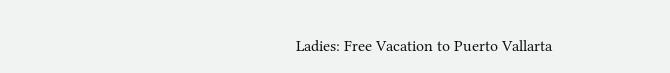Ladies: Free Vacation to Puerto Vallarta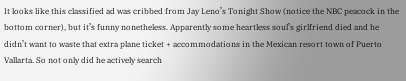It looks like this classified ad was cribbed from Jay Leno’s Tonight Show (notice the NBC peacock in the bottom corner), but it’s funny nonetheless. Apparently some heartless soul’s girlfriend died and he didn’t want to waste that extra plane ticket + accommodations in the Mexican resort town of Puerto Vallarta. So not only did he actively search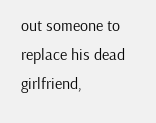out someone to replace his dead girlfriend,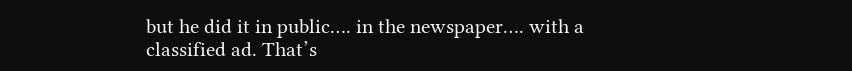but he did it in public…. in the newspaper…. with a classified ad. That’s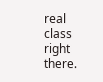real class right there.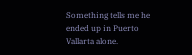Something tells me he ended up in Puerto Vallarta alone.